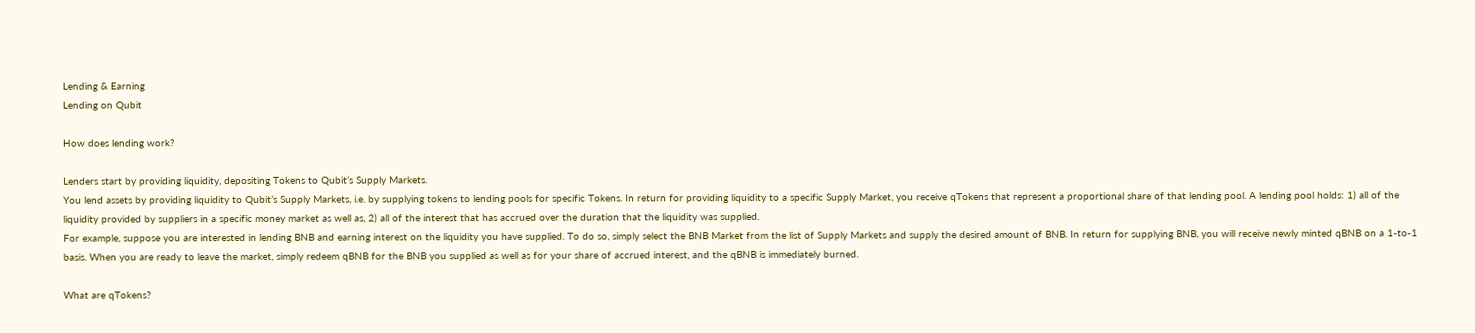Lending & Earning
Lending on Qubit

How does lending work?

Lenders start by providing liquidity, depositing Tokens to Qubit’s Supply Markets.
You lend assets by providing liquidity to Qubit’s Supply Markets, i.e. by supplying tokens to lending pools for specific Tokens. In return for providing liquidity to a specific Supply Market, you receive qTokens that represent a proportional share of that lending pool. A lending pool holds: 1) all of the liquidity provided by suppliers in a specific money market as well as, 2) all of the interest that has accrued over the duration that the liquidity was supplied.
For example, suppose you are interested in lending BNB and earning interest on the liquidity you have supplied. To do so, simply select the BNB Market from the list of Supply Markets and supply the desired amount of BNB. In return for supplying BNB, you will receive newly minted qBNB on a 1-to-1 basis. When you are ready to leave the market, simply redeem qBNB for the BNB you supplied as well as for your share of accrued interest, and the qBNB is immediately burned.

What are qTokens?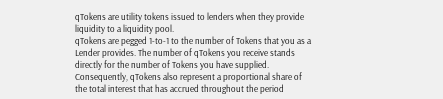qTokens are utility tokens issued to lenders when they provide liquidity to a liquidity pool.
qTokens are pegged 1-to-1 to the number of Tokens that you as a Lender provides. The number of qTokens you receive stands directly for the number of Tokens you have supplied. Consequently, qTokens also represent a proportional share of the total interest that has accrued throughout the period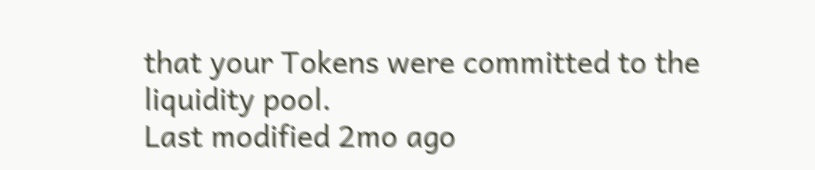that your Tokens were committed to the liquidity pool.
Last modified 2mo ago